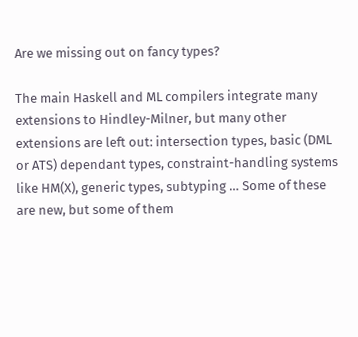Are we missing out on fancy types?

The main Haskell and ML compilers integrate many extensions to Hindley-Milner, but many other extensions are left out: intersection types, basic (DML or ATS) dependant types, constraint-handling systems like HM(X), generic types, subtyping … Some of these are new, but some of them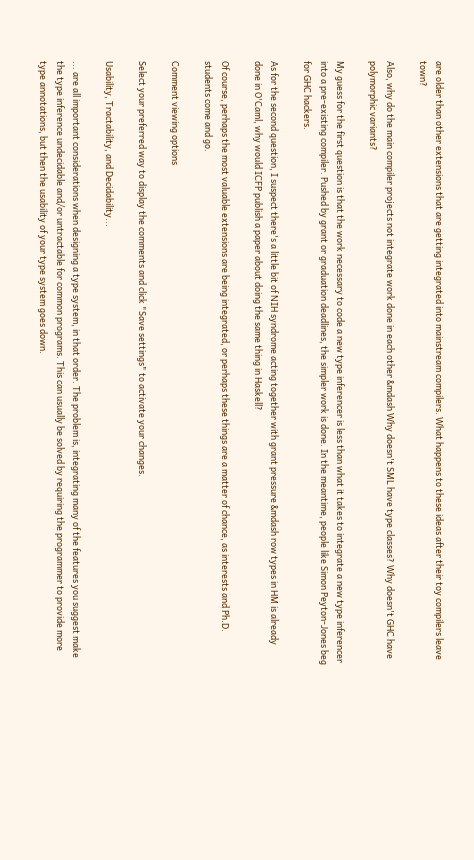are older than other extensions that are getting integrated into mainstream compilers. What happens to these ideas after their toy compilers leave town?

Also, why do the main compiler projects not integrate work done in each other &mdash Why doesn't SML have type classes? Why doesn't GHC have polymorphic variants?

My guess for the first question is that the work necessary to code a new type inferencer is less than what it takes to integrate a new type inferencer into a pre-existing compiler. Pushed by grant or graduation deadlines, the simpler work is done. In the meantime, people like Simon Peyton-Jones beg for GHC hackers.

As for the second question, I suspect there's a little bit of NIH syndrome acting together with grant pressure &mdash row types in HM is already done in O'Caml, why would ICFP publish a paper about doing the same thing in Haskell?

Of course, perhaps the most valuable extensions are being integrated, or perhaps these things are a matter of chance, as interests and Ph.D. students come and go.

Comment viewing options

Select your preferred way to display the comments and click "Save settings" to activate your changes.

Usability, Tractability, and Decidability...

... are all important considerations when designing a type system, in that order. The problem is, integrating many of the features you suggest make the type inference undecidable and/or untractable for common programs. This can usually be solved by requiring the programmer to provide more type annotations, but then the usability of your type system goes down.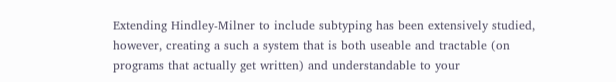Extending Hindley-Milner to include subtyping has been extensively studied, however, creating a such a system that is both useable and tractable (on programs that actually get written) and understandable to your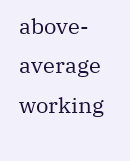above-average working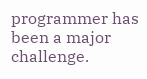programmer has been a major challenge.